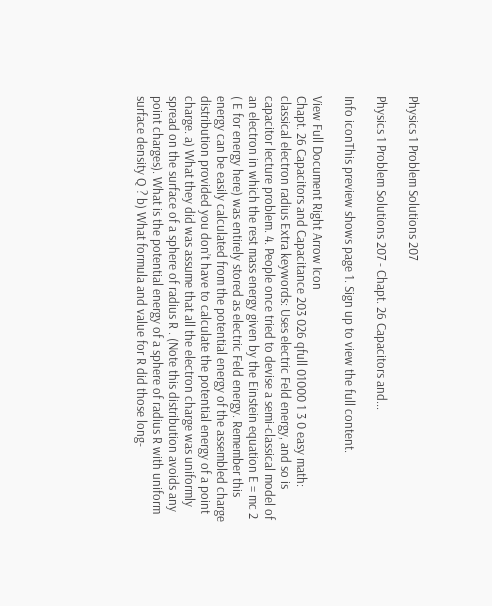Physics 1 Problem Solutions 207

Physics 1 Problem Solutions 207 - Chapt. 26 Capacitors and...

Info iconThis preview shows page 1. Sign up to view the full content.

View Full Document Right Arrow Icon
Chapt. 26 Capacitors and Capacitance 203 026 qfull 01000 1 3 0 easy math: classical electron radius Extra keywords: Uses electric Feld energy, and so is capacitor lecture problem. 4. People once tried to devise a semi-classical model of an electron in which the rest mass energy given by the Einstein equation E = mc 2 ( E for energy here) was entirely stored as electric Feld energy. Remember this energy can be easily calculated from the potential energy of the assembled charge distribution provided you don’t have to calculate the potential energy of a point charge. a) What they did was assume that all the electron charge was uniformly spread on the surface of a sphere of radius R . (Note this distribution avoids any point charges). What is the potential energy of a sphere of radius R with uniform surface density Q ? b) What formula and value for R did those long-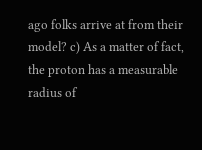ago folks arrive at from their model? c) As a matter of fact, the proton has a measurable radius of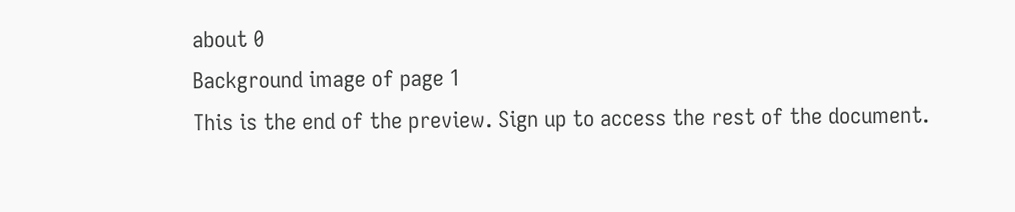about 0
Background image of page 1
This is the end of the preview. Sign up to access the rest of the document.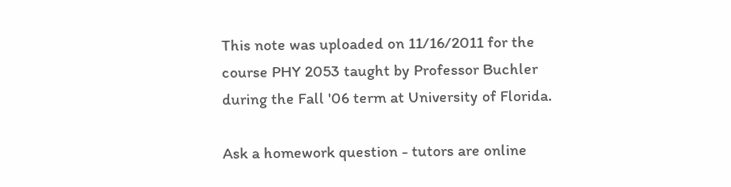This note was uploaded on 11/16/2011 for the course PHY 2053 taught by Professor Buchler during the Fall '06 term at University of Florida.

Ask a homework question - tutors are online